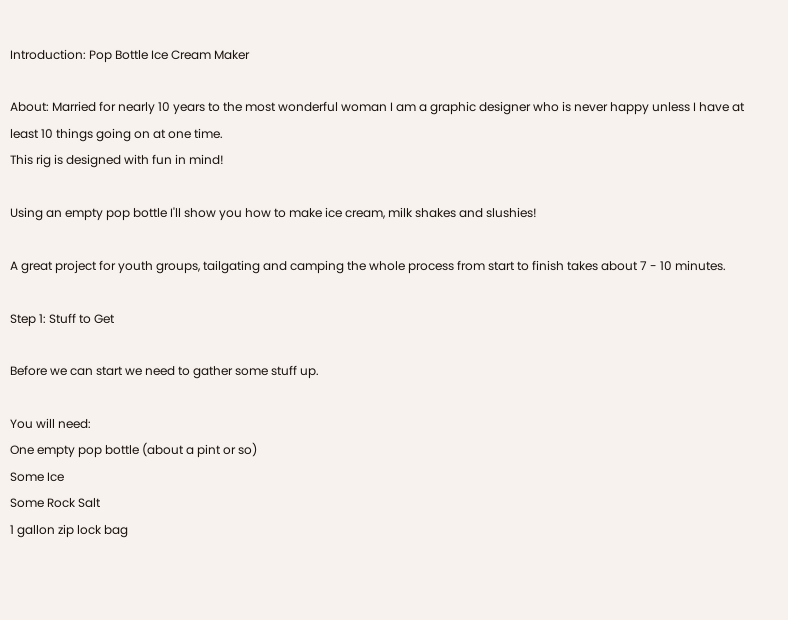Introduction: Pop Bottle Ice Cream Maker

About: Married for nearly 10 years to the most wonderful woman I am a graphic designer who is never happy unless I have at least 10 things going on at one time.
This rig is designed with fun in mind!

Using an empty pop bottle I'll show you how to make ice cream, milk shakes and slushies!

A great project for youth groups, tailgating and camping the whole process from start to finish takes about 7 - 10 minutes.

Step 1: Stuff to Get

Before we can start we need to gather some stuff up.

You will need:
One empty pop bottle (about a pint or so)
Some Ice
Some Rock Salt
1 gallon zip lock bag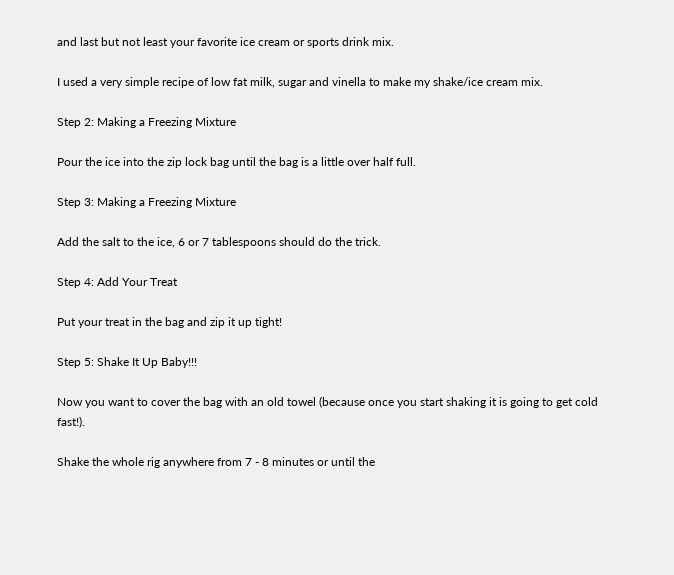and last but not least your favorite ice cream or sports drink mix.

I used a very simple recipe of low fat milk, sugar and vinella to make my shake/ice cream mix.

Step 2: Making a Freezing Mixture

Pour the ice into the zip lock bag until the bag is a little over half full.

Step 3: Making a Freezing Mixture

Add the salt to the ice, 6 or 7 tablespoons should do the trick.

Step 4: Add Your Treat

Put your treat in the bag and zip it up tight!

Step 5: Shake It Up Baby!!!

Now you want to cover the bag with an old towel (because once you start shaking it is going to get cold fast!).

Shake the whole rig anywhere from 7 - 8 minutes or until the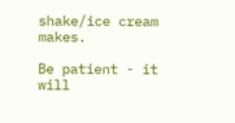shake/ice cream makes.

Be patient - it will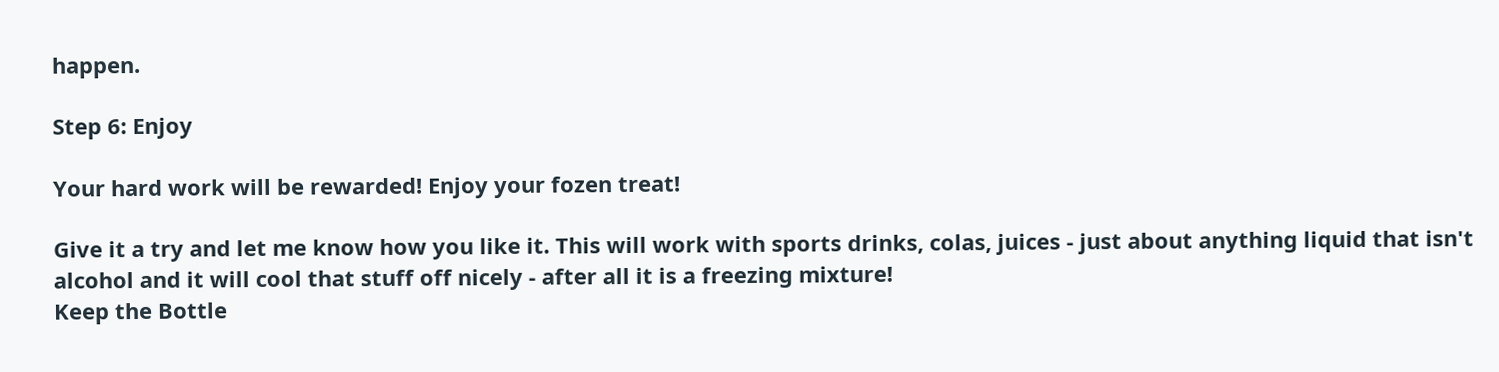happen.

Step 6: Enjoy

Your hard work will be rewarded! Enjoy your fozen treat!

Give it a try and let me know how you like it. This will work with sports drinks, colas, juices - just about anything liquid that isn't alcohol and it will cool that stuff off nicely - after all it is a freezing mixture!
Keep the Bottle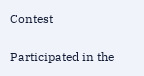Contest

Participated in the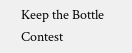Keep the Bottle Contest